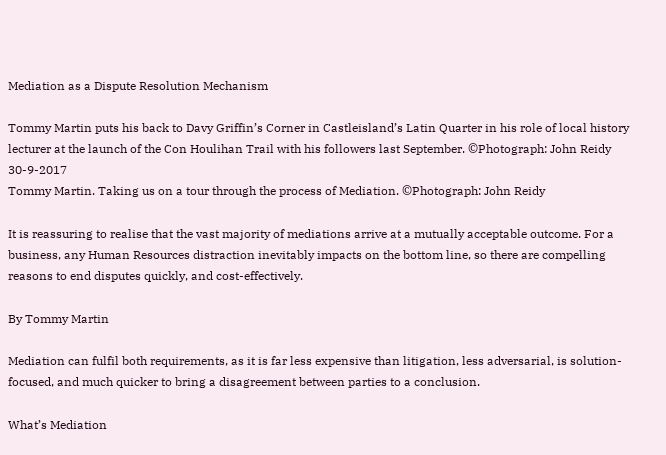Mediation as a Dispute Resolution Mechanism

Tommy Martin puts his back to Davy Griffin’s Corner in Castleisland’s Latin Quarter in his role of local history lecturer at the launch of the Con Houlihan Trail with his followers last September. ©Photograph: John Reidy 30-9-2017
Tommy Martin. Taking us on a tour through the process of Mediation. ©Photograph: John Reidy

It is reassuring to realise that the vast majority of mediations arrive at a mutually acceptable outcome. For a business, any Human Resources distraction inevitably impacts on the bottom line, so there are compelling reasons to end disputes quickly, and cost-effectively.

By Tommy Martin

Mediation can fulfil both requirements, as it is far less expensive than litigation, less adversarial, is solution-focused, and much quicker to bring a disagreement between parties to a conclusion.

What’s Mediation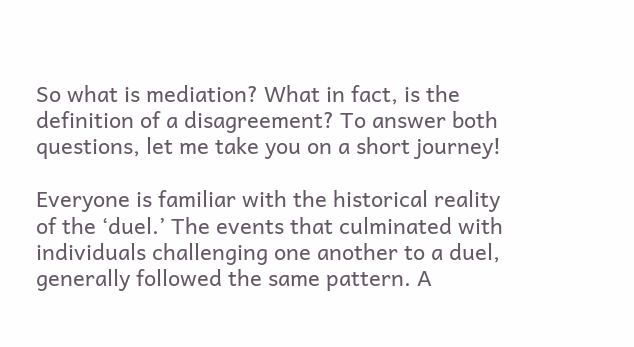So what is mediation? What in fact, is the definition of a disagreement? To answer both questions, let me take you on a short journey!

Everyone is familiar with the historical reality of the ‘duel.’ The events that culminated with individuals challenging one another to a duel, generally followed the same pattern. A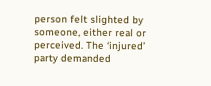person felt slighted by someone, either real or perceived. The ‘injured’ party demanded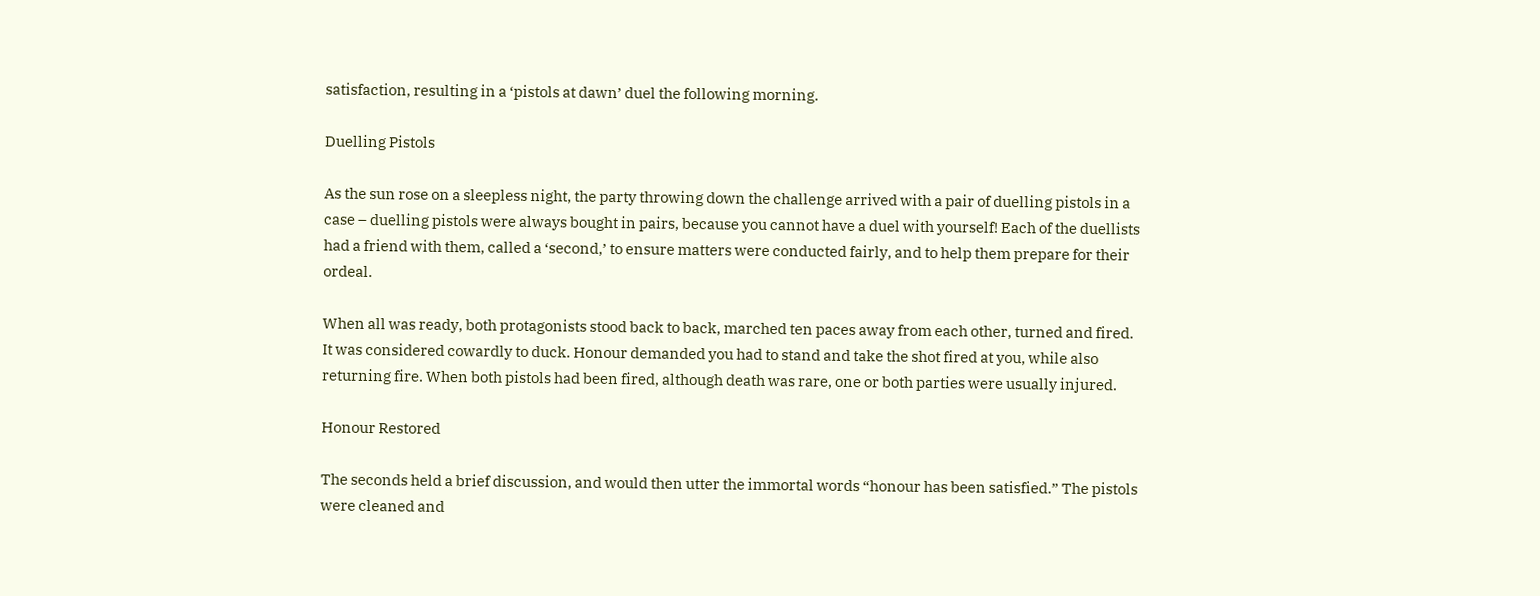satisfaction, resulting in a ‘pistols at dawn’ duel the following morning.

Duelling Pistols

As the sun rose on a sleepless night, the party throwing down the challenge arrived with a pair of duelling pistols in a case – duelling pistols were always bought in pairs, because you cannot have a duel with yourself! Each of the duellists had a friend with them, called a ‘second,’ to ensure matters were conducted fairly, and to help them prepare for their ordeal.

When all was ready, both protagonists stood back to back, marched ten paces away from each other, turned and fired. It was considered cowardly to duck. Honour demanded you had to stand and take the shot fired at you, while also returning fire. When both pistols had been fired, although death was rare, one or both parties were usually injured.

Honour Restored

The seconds held a brief discussion, and would then utter the immortal words “honour has been satisfied.” The pistols were cleaned and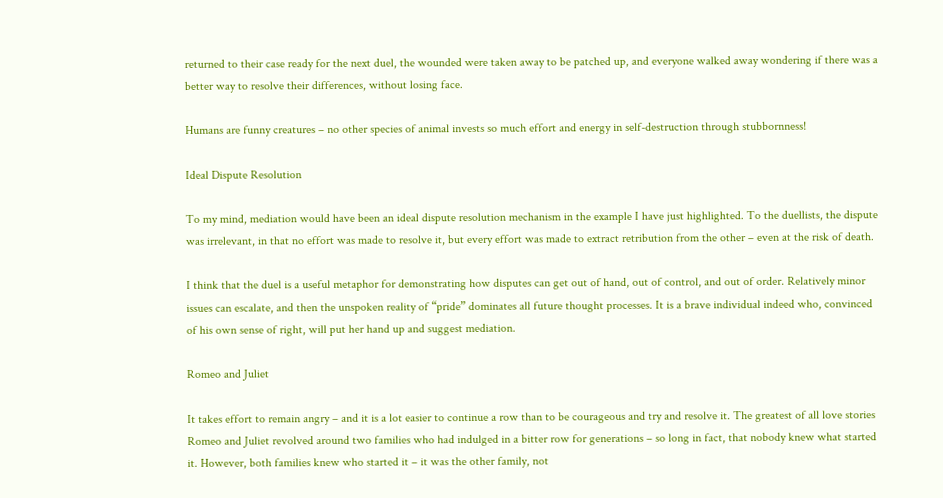returned to their case ready for the next duel, the wounded were taken away to be patched up, and everyone walked away wondering if there was a better way to resolve their differences, without losing face.

Humans are funny creatures – no other species of animal invests so much effort and energy in self-destruction through stubbornness!

Ideal Dispute Resolution

To my mind, mediation would have been an ideal dispute resolution mechanism in the example I have just highlighted. To the duellists, the dispute was irrelevant, in that no effort was made to resolve it, but every effort was made to extract retribution from the other – even at the risk of death.

I think that the duel is a useful metaphor for demonstrating how disputes can get out of hand, out of control, and out of order. Relatively minor issues can escalate, and then the unspoken reality of “pride” dominates all future thought processes. It is a brave individual indeed who, convinced of his own sense of right, will put her hand up and suggest mediation.

Romeo and Juliet

It takes effort to remain angry – and it is a lot easier to continue a row than to be courageous and try and resolve it. The greatest of all love stories Romeo and Juliet revolved around two families who had indulged in a bitter row for generations – so long in fact, that nobody knew what started it. However, both families knew who started it – it was the other family, not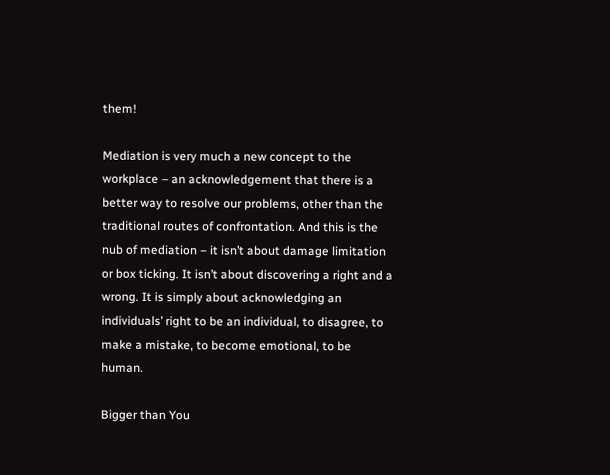them!

Mediation is very much a new concept to the workplace – an acknowledgement that there is a better way to resolve our problems, other than the traditional routes of confrontation. And this is the nub of mediation – it isn’t about damage limitation or box ticking. It isn’t about discovering a right and a wrong. It is simply about acknowledging an individuals’ right to be an individual, to disagree, to make a mistake, to become emotional, to be human.

Bigger than You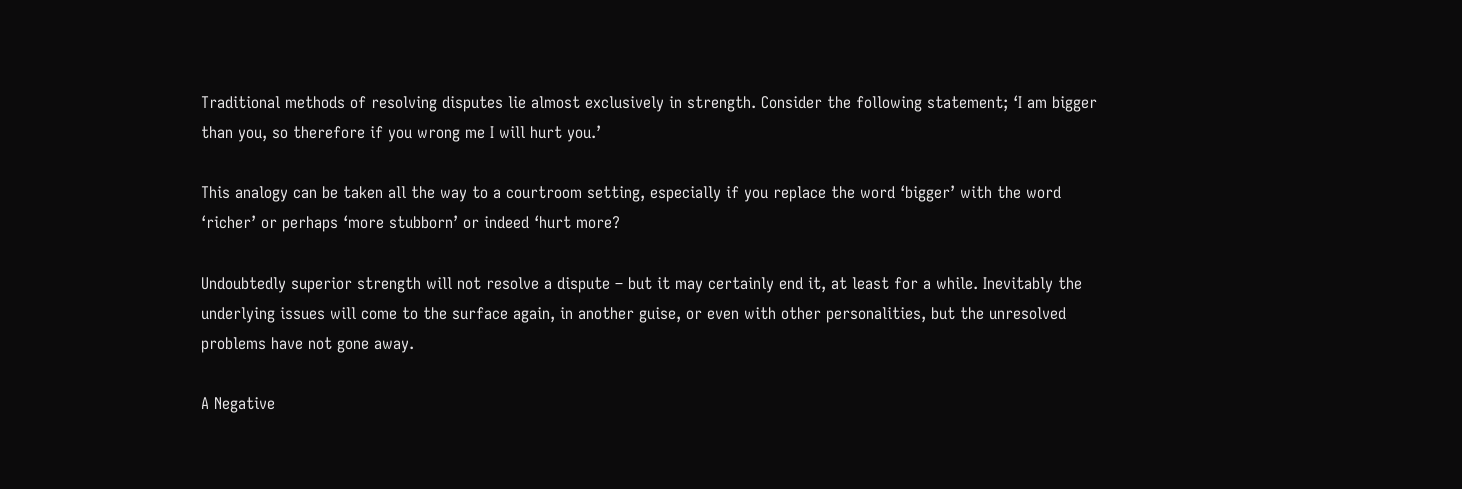Traditional methods of resolving disputes lie almost exclusively in strength. Consider the following statement; ‘I am bigger than you, so therefore if you wrong me I will hurt you.’

This analogy can be taken all the way to a courtroom setting, especially if you replace the word ‘bigger’ with the word ‘richer’ or perhaps ‘more stubborn’ or indeed ‘hurt more?

Undoubtedly superior strength will not resolve a dispute – but it may certainly end it, at least for a while. Inevitably the underlying issues will come to the surface again, in another guise, or even with other personalities, but the unresolved problems have not gone away.

A Negative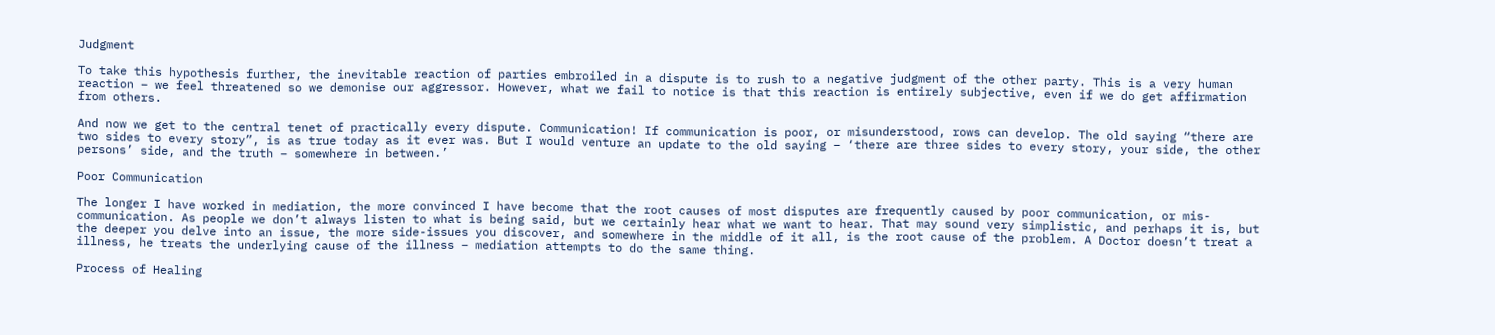Judgment

To take this hypothesis further, the inevitable reaction of parties embroiled in a dispute is to rush to a negative judgment of the other party. This is a very human reaction – we feel threatened so we demonise our aggressor. However, what we fail to notice is that this reaction is entirely subjective, even if we do get affirmation from others.

And now we get to the central tenet of practically every dispute. Communication! If communication is poor, or misunderstood, rows can develop. The old saying “there are two sides to every story”, is as true today as it ever was. But I would venture an update to the old saying – ‘there are three sides to every story, your side, the other persons’ side, and the truth – somewhere in between.’

Poor Communication

The longer I have worked in mediation, the more convinced I have become that the root causes of most disputes are frequently caused by poor communication, or mis-communication. As people we don’t always listen to what is being said, but we certainly hear what we want to hear. That may sound very simplistic, and perhaps it is, but the deeper you delve into an issue, the more side-issues you discover, and somewhere in the middle of it all, is the root cause of the problem. A Doctor doesn’t treat a illness, he treats the underlying cause of the illness – mediation attempts to do the same thing.

Process of Healing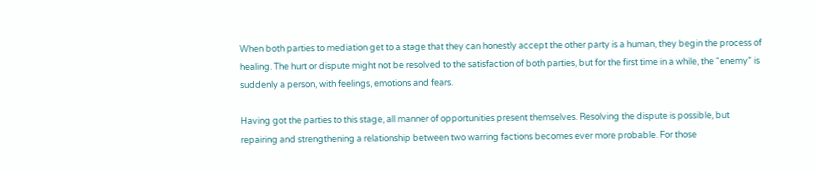When both parties to mediation get to a stage that they can honestly accept the other party is a human, they begin the process of healing. The hurt or dispute might not be resolved to the satisfaction of both parties, but for the first time in a while, the “enemy” is suddenly a person, with feelings, emotions and fears.

Having got the parties to this stage, all manner of opportunities present themselves. Resolving the dispute is possible, but repairing and strengthening a relationship between two warring factions becomes ever more probable. For those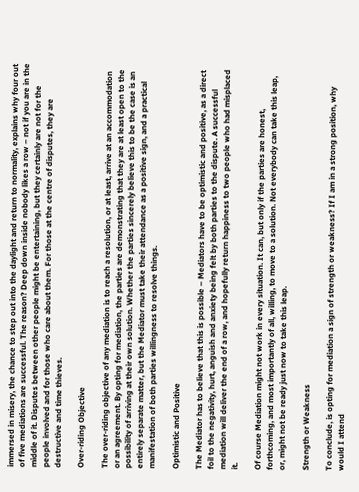immersed in misery, the chance to step out into the daylight and return to normality, explains why four out of five mediations are successful. The reason? Deep down inside nobody likes a row – not if you are in the middle of it. Disputes between other people might be entertaining, but they certainly are not for the people involved and for those who care about them. For those at the centre of disputes, they are destructive and time thieves.

Over-riding Objective

The over-riding objective of any mediation is to reach a resolution, or at least, arrive at an accommodation or an agreement. By opting for mediation, the parties are demonstrating that they are at least open to the possibility of arriving at their own solution. Whether the parties sincerely believe this to be the case is an entirely separate matter, but the Mediator must take their attendance as a positive sign, and a practical manifestation of both parties willingness to resolve things.

Optimistic and Positive

The Mediator has to believe that this is possible – Mediators have to be optimistic and positive, as a direct foil to the negativity, hurt, anguish and anxiety being felt by both parties to the dispute. A successful mediation will deliver the end of a row, and hopefully return happiness to two people who had misplaced it.

Of course Mediation might not work in every situation. It can, but only if the parties are honest, forthcoming, and most importantly of all, willing, to move to a solution. Not everybody can take this leap, or, might not be ready just now to take this leap.

Strength or Weakness

To conclude, is opting for mediation a sign of strength or weakness? If I am in a strong position, why would I attend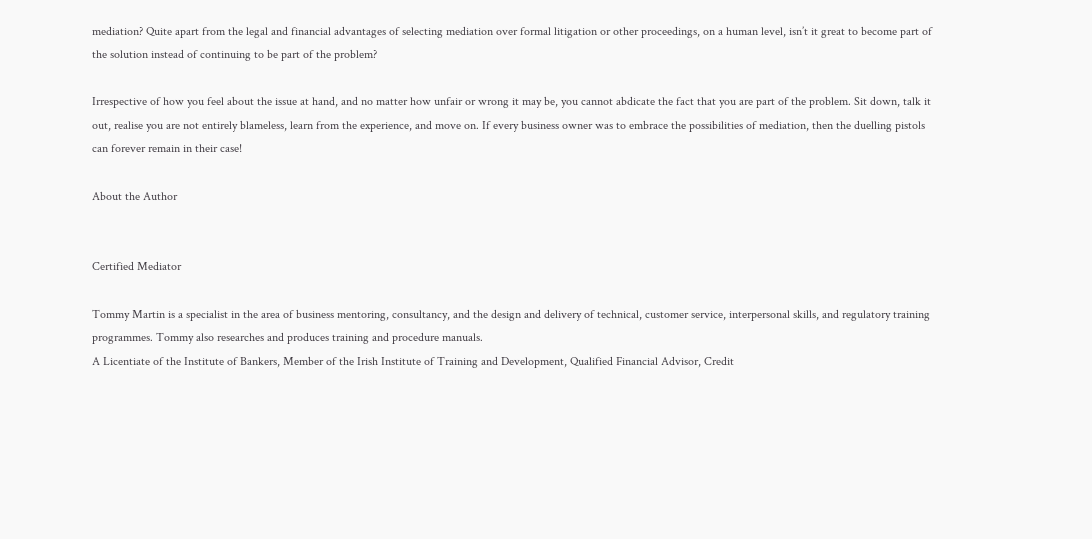mediation? Quite apart from the legal and financial advantages of selecting mediation over formal litigation or other proceedings, on a human level, isn’t it great to become part of the solution instead of continuing to be part of the problem?

Irrespective of how you feel about the issue at hand, and no matter how unfair or wrong it may be, you cannot abdicate the fact that you are part of the problem. Sit down, talk it out, realise you are not entirely blameless, learn from the experience, and move on. If every business owner was to embrace the possibilities of mediation, then the duelling pistols can forever remain in their case!

About the Author


Certified Mediator

Tommy Martin is a specialist in the area of business mentoring, consultancy, and the design and delivery of technical, customer service, interpersonal skills, and regulatory training programmes. Tommy also researches and produces training and procedure manuals.
A Licentiate of the Institute of Bankers, Member of the Irish Institute of Training and Development, Qualified Financial Advisor, Credit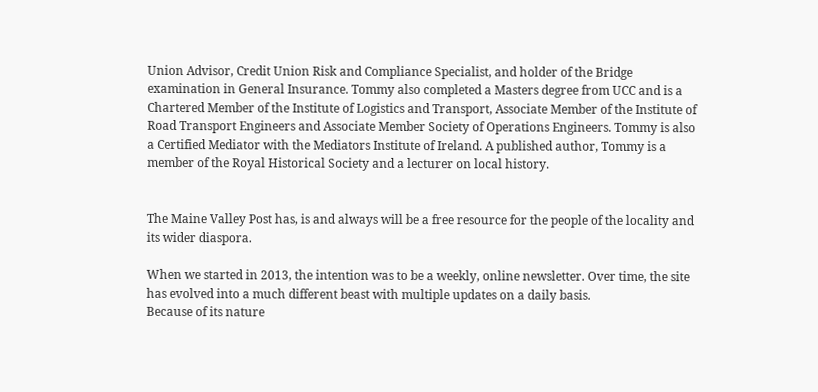Union Advisor, Credit Union Risk and Compliance Specialist, and holder of the Bridge examination in General Insurance. Tommy also completed a Masters degree from UCC and is a Chartered Member of the Institute of Logistics and Transport, Associate Member of the Institute of Road Transport Engineers and Associate Member Society of Operations Engineers. Tommy is also a Certified Mediator with the Mediators Institute of Ireland. A published author, Tommy is a member of the Royal Historical Society and a lecturer on local history.


The Maine Valley Post has, is and always will be a free resource for the people of the locality and its wider diaspora.

When we started in 2013, the intention was to be a weekly, online newsletter. Over time, the site has evolved into a much different beast with multiple updates on a daily basis.
Because of its nature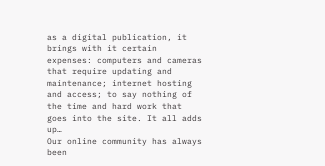as a digital publication, it brings with it certain expenses: computers and cameras that require updating and maintenance; internet hosting and access; to say nothing of the time and hard work that goes into the site. It all adds up…
Our online community has always been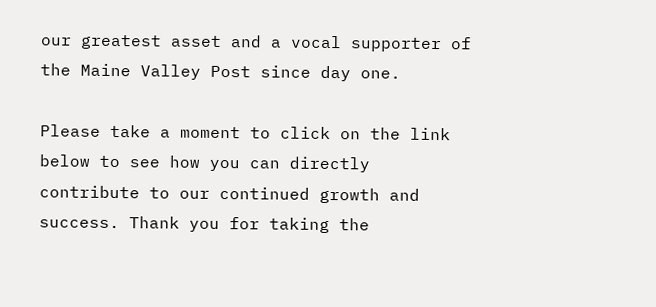our greatest asset and a vocal supporter of the Maine Valley Post since day one.

Please take a moment to click on the link below to see how you can directly contribute to our continued growth and success. Thank you for taking the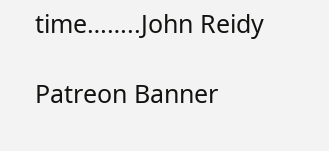time……..John Reidy

Patreon Banner